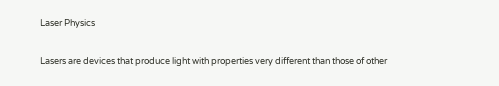Laser Physics

Lasers are devices that produce light with properties very different than those of other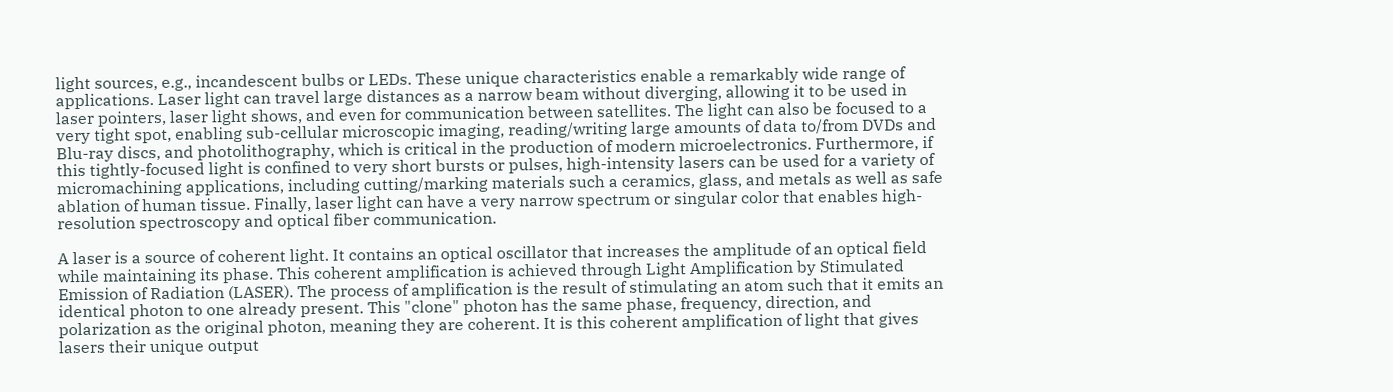light sources, e.g., incandescent bulbs or LEDs. These unique characteristics enable a remarkably wide range of applications. Laser light can travel large distances as a narrow beam without diverging, allowing it to be used in laser pointers, laser light shows, and even for communication between satellites. The light can also be focused to a very tight spot, enabling sub-cellular microscopic imaging, reading/writing large amounts of data to/from DVDs and Blu-ray discs, and photolithography, which is critical in the production of modern microelectronics. Furthermore, if this tightly-focused light is confined to very short bursts or pulses, high-intensity lasers can be used for a variety of micromachining applications, including cutting/marking materials such a ceramics, glass, and metals as well as safe ablation of human tissue. Finally, laser light can have a very narrow spectrum or singular color that enables high-resolution spectroscopy and optical fiber communication.

A laser is a source of coherent light. It contains an optical oscillator that increases the amplitude of an optical field while maintaining its phase. This coherent amplification is achieved through Light Amplification by Stimulated Emission of Radiation (LASER). The process of amplification is the result of stimulating an atom such that it emits an identical photon to one already present. This "clone" photon has the same phase, frequency, direction, and polarization as the original photon, meaning they are coherent. It is this coherent amplification of light that gives lasers their unique output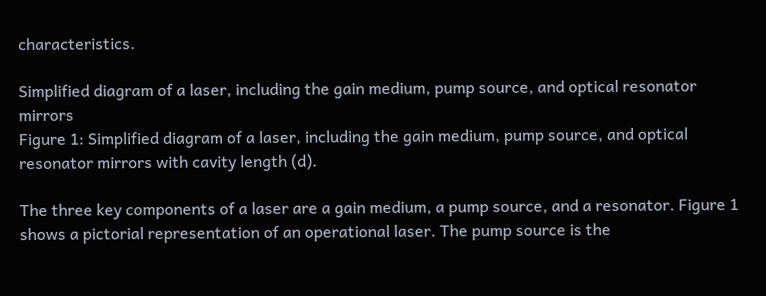characteristics.

Simplified diagram of a laser, including the gain medium, pump source, and optical resonator mirrors
Figure 1: Simplified diagram of a laser, including the gain medium, pump source, and optical resonator mirrors with cavity length (d).

The three key components of a laser are a gain medium, a pump source, and a resonator. Figure 1 shows a pictorial representation of an operational laser. The pump source is the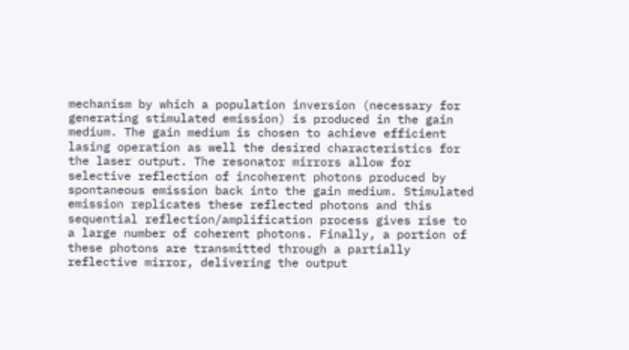mechanism by which a population inversion (necessary for generating stimulated emission) is produced in the gain medium. The gain medium is chosen to achieve efficient lasing operation as well the desired characteristics for the laser output. The resonator mirrors allow for selective reflection of incoherent photons produced by spontaneous emission back into the gain medium. Stimulated emission replicates these reflected photons and this sequential reflection/amplification process gives rise to a large number of coherent photons. Finally, a portion of these photons are transmitted through a partially reflective mirror, delivering the output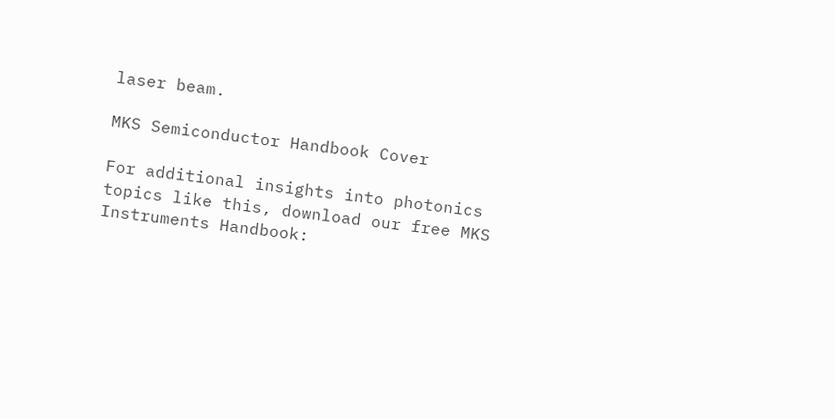laser beam.

MKS Semiconductor Handbook Cover

For additional insights into photonics topics like this, download our free MKS Instruments Handbook: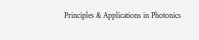Principles & Applications in Photonics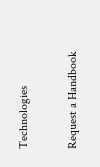Technologies

Request a Handbook